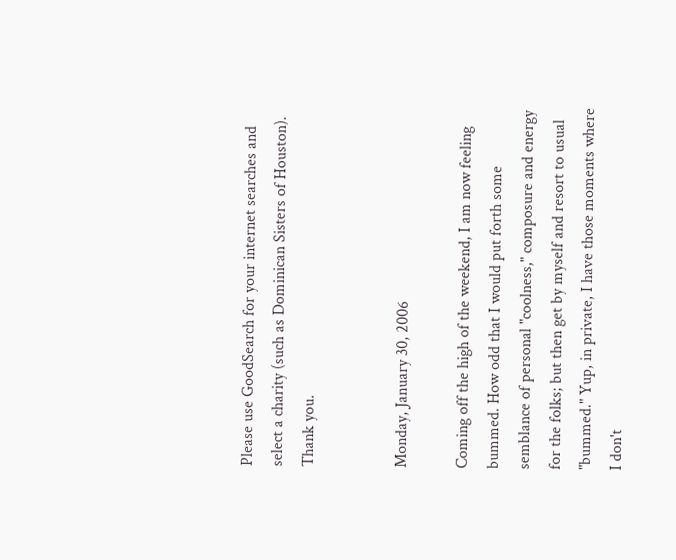Please use GoodSearch for your internet searches and select a charity (such as Dominican Sisters of Houston). Thank you.


Monday, January 30, 2006

Coming off the high of the weekend, I am now feeling bummed. How odd that I would put forth some semblance of personal "coolness," composure and energy for the folks; but then get by myself and resort to usual "bummed." Yup, in private, I have those moments where I don't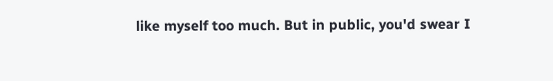like myself too much. But in public, you'd swear I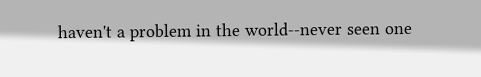haven't a problem in the world--never seen one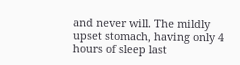and never will. The mildly upset stomach, having only 4 hours of sleep last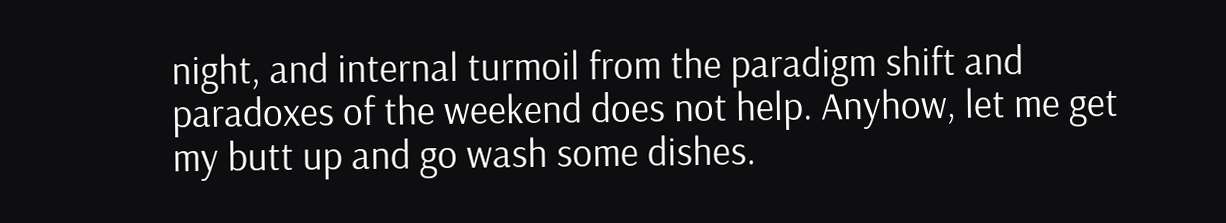night, and internal turmoil from the paradigm shift and paradoxes of the weekend does not help. Anyhow, let me get my butt up and go wash some dishes.